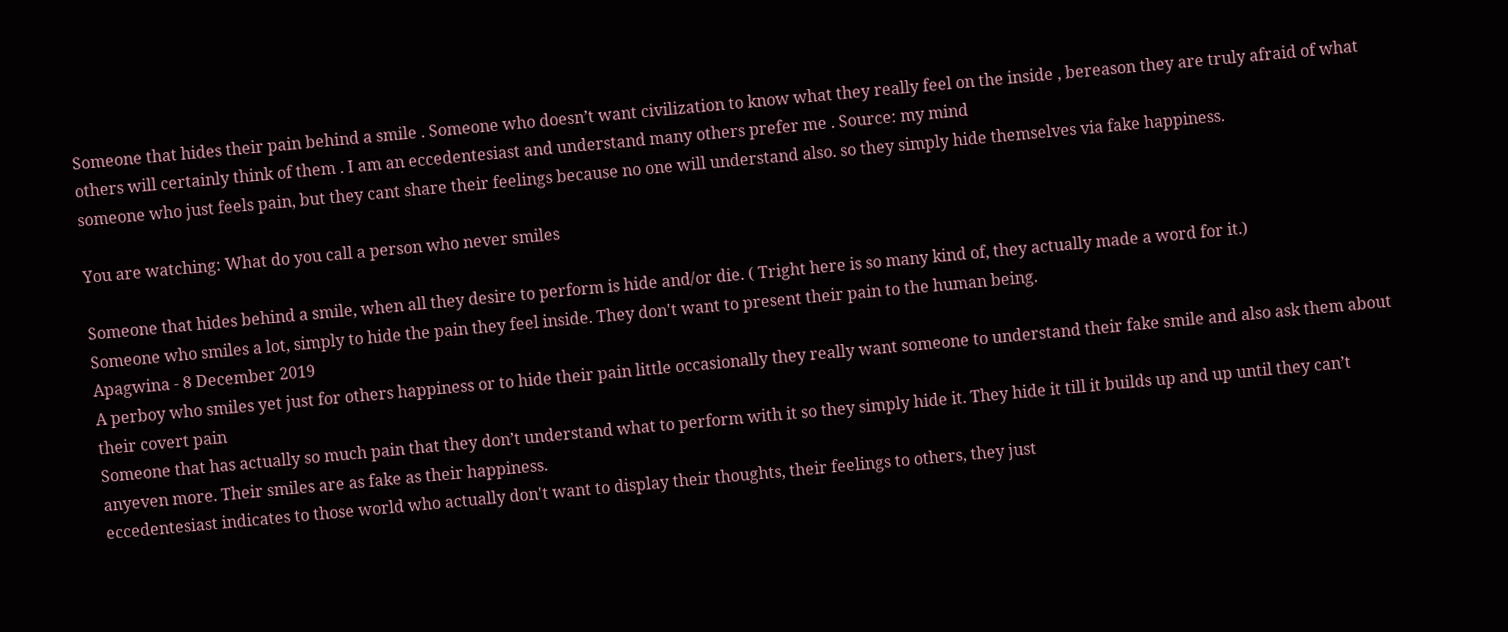Someone that hides their pain behind a smile . Someone who doesn’t want civilization to know what they really feel on the inside , bereason they are truly afraid of what others will certainly think of them . I am an eccedentesiast and understand many others prefer me . Source: my mind
someone who just feels pain, but they cant share their feelings because no one will understand also. so they simply hide themselves via fake happiness.

You are watching: What do you call a person who never smiles

Someone that hides behind a smile, when all they desire to perform is hide and/or die. ( Tright here is so many kind of, they actually made a word for it.)
Someone who smiles a lot, simply to hide the pain they feel inside. They don't want to present their pain to the human being.
Apagwina - 8 December 2019
A perboy who smiles yet just for others happiness or to hide their pain little occasionally they really want someone to understand their fake smile and also ask them about their covert pain
Someone that has actually so much pain that they don’t understand what to perform with it so they simply hide it. They hide it till it builds up and up until they can’t anyeven more. Their smiles are as fake as their happiness.
eccedentesiast indicates to those world who actually don't want to display their thoughts, their feelings to others, they just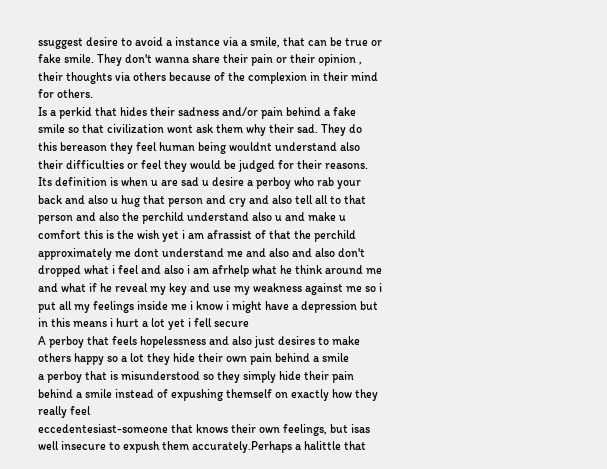ssuggest desire to avoid a instance via a smile, that can be true or fake smile. They don't wanna share their pain or their opinion , their thoughts via others because of the complexion in their mind for others.
Is a perkid that hides their sadness and/or pain behind a fake smile so that civilization wont ask them why their sad. They do this bereason they feel human being wouldnt understand also their difficulties or feel they would be judged for their reasons.
Its definition is when u are sad u desire a perboy who rab your back and also u hug that person and cry and also tell all to that person and also the perchild understand also u and make u comfort this is the wish yet i am afrassist of that the perchild approximately me dont understand me and also and also don't dropped what i feel and also i am afrhelp what he think around me and what if he reveal my key and use my weakness against me so i put all my feelings inside me i know i might have a depression but in this means i hurt a lot yet i fell secure
A perboy that feels hopelessness and also just desires to make others happy so a lot they hide their own pain behind a smile
a perboy that is misunderstood so they simply hide their pain behind a smile instead of expushing themself on exactly how they really feel
eccedentesiast-someone that knows their own feelings, but isas well insecure to expush them accurately.Perhaps a halittle that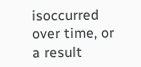isoccurred over time, or a result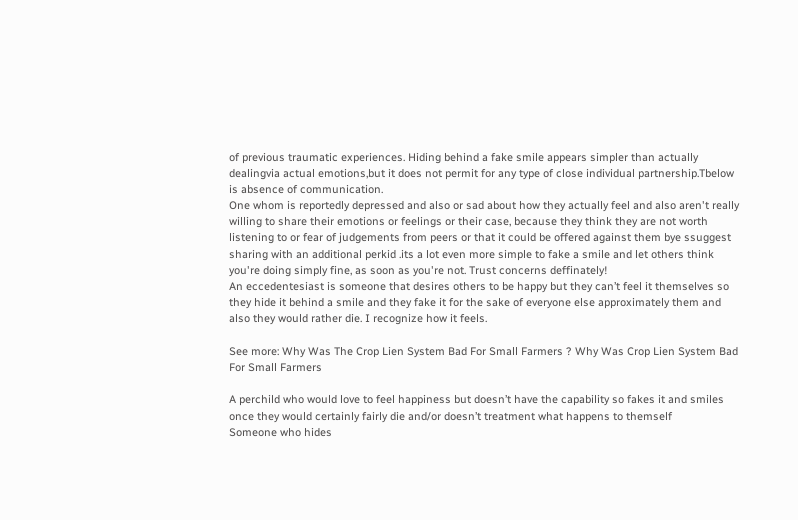of previous traumatic experiences. Hiding behind a fake smile appears simpler than actually dealingvia actual emotions,but it does not permit for any type of close individual partnership.Tbelow is absence of communication.
One whom is reportedly depressed and also or sad about how they actually feel and also aren't really willing to share their emotions or feelings or their case, because they think they are not worth listening to or fear of judgements from peers or that it could be offered against them bye ssuggest sharing with an additional perkid .its a lot even more simple to fake a smile and let others think you're doing simply fine, as soon as you're not. Trust concerns deffinately!
An eccedentesiast is someone that desires others to be happy but they can’t feel it themselves so they hide it behind a smile and they fake it for the sake of everyone else approximately them and also they would rather die. I recognize how it feels.

See more: Why Was The Crop Lien System Bad For Small Farmers ? Why Was Crop Lien System Bad For Small Farmers

A perchild who would love to feel happiness but doesn’t have the capability so fakes it and smiles once they would certainly fairly die and/or doesn’t treatment what happens to themself
Someone who hides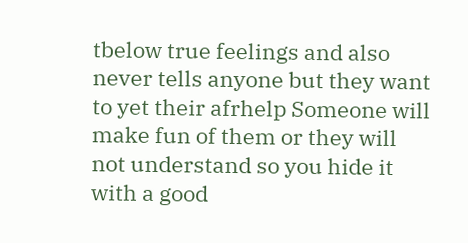tbelow true feelings and also never tells anyone but they want to yet their afrhelp Someone will make fun of them or they will not understand so you hide it with a good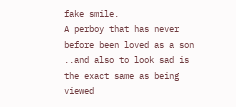fake smile.
A perboy that has never before been loved as a son ..and also to look sad is the exact same as being viewed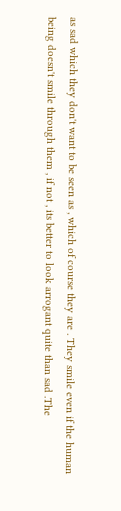as sad which they don't want to be seen as , which of course they are . They smile even if the human being doesn't smile through them , if not , its better to look arrogant quite than sad .The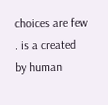choices are few . is a created by human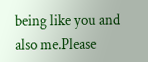being like you and also me.Please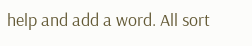help and add a word. All sort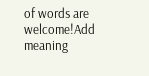of words are welcome!Add meaning